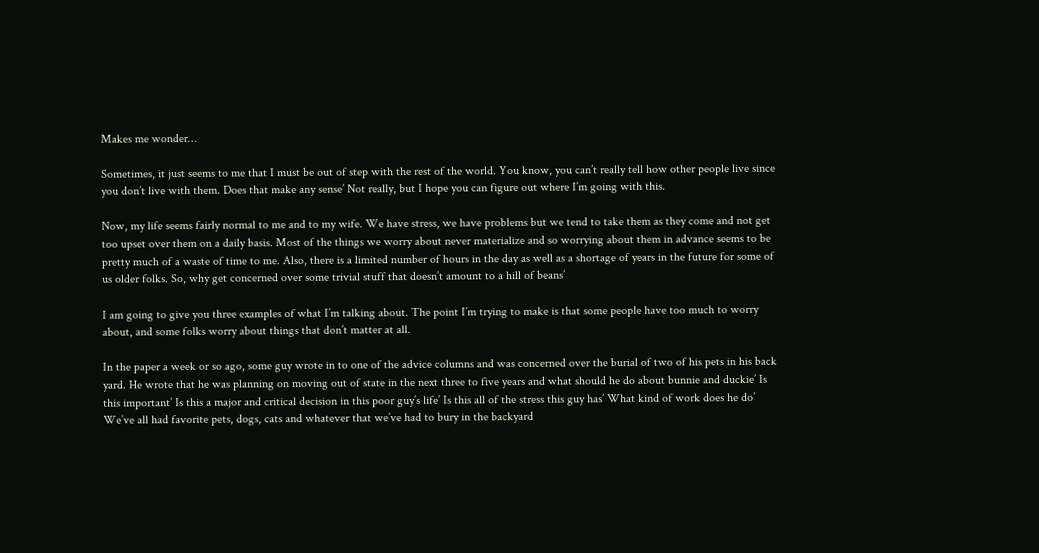Makes me wonder…

Sometimes, it just seems to me that I must be out of step with the rest of the world. You know, you can’t really tell how other people live since you don’t live with them. Does that make any sense’ Not really, but I hope you can figure out where I’m going with this.

Now, my life seems fairly normal to me and to my wife. We have stress, we have problems but we tend to take them as they come and not get too upset over them on a daily basis. Most of the things we worry about never materialize and so worrying about them in advance seems to be pretty much of a waste of time to me. Also, there is a limited number of hours in the day as well as a shortage of years in the future for some of us older folks. So, why get concerned over some trivial stuff that doesn’t amount to a hill of beans’

I am going to give you three examples of what I’m talking about. The point I’m trying to make is that some people have too much to worry about, and some folks worry about things that don’t matter at all.

In the paper a week or so ago, some guy wrote in to one of the advice columns and was concerned over the burial of two of his pets in his back yard. He wrote that he was planning on moving out of state in the next three to five years and what should he do about bunnie and duckie’ Is this important’ Is this a major and critical decision in this poor guy’s life’ Is this all of the stress this guy has’ What kind of work does he do’ We’ve all had favorite pets, dogs, cats and whatever that we’ve had to bury in the backyard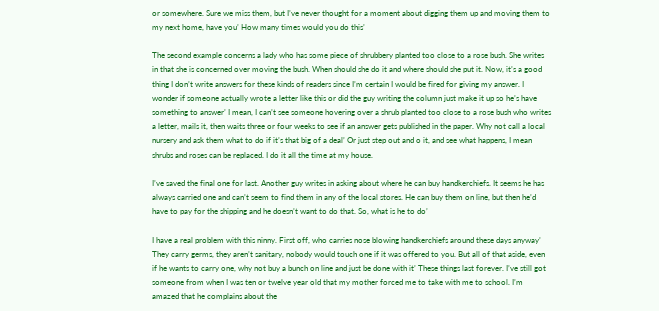or somewhere. Sure we miss them, but I’ve never thought for a moment about digging them up and moving them to my next home, have you’ How many times would you do this’

The second example concerns a lady who has some piece of shrubbery planted too close to a rose bush. She writes in that she is concerned over moving the bush. When should she do it and where should she put it. Now, it’s a good thing I don’t write answers for these kinds of readers since I’m certain I would be fired for giving my answer. I wonder if someone actually wrote a letter like this or did the guy writing the column just make it up so he’s have something to answer’ I mean, I can’t see someone hovering over a shrub planted too close to a rose bush who writes a letter, mails it, then waits three or four weeks to see if an answer gets published in the paper. Why not call a local nursery and ask them what to do if it’s that big of a deal’ Or just step out and o it, and see what happens, I mean shrubs and roses can be replaced. I do it all the time at my house.

I’ve saved the final one for last. Another guy writes in asking about where he can buy handkerchiefs. It seems he has always carried one and can’t seem to find them in any of the local stores. He can buy them on line, but then he’d have to pay for the shipping and he doesn’t want to do that. So, what is he to do’

I have a real problem with this ninny. First off, who carries nose blowing handkerchiefs around these days anyway’ They carry germs, they aren’t sanitary, nobody would touch one if it was offered to you. But all of that aside, even if he wants to carry one, why not buy a bunch on line and just be done with it’ These things last forever. I’ve still got someone from when I was ten or twelve year old that my mother forced me to take with me to school. I’m amazed that he complains about the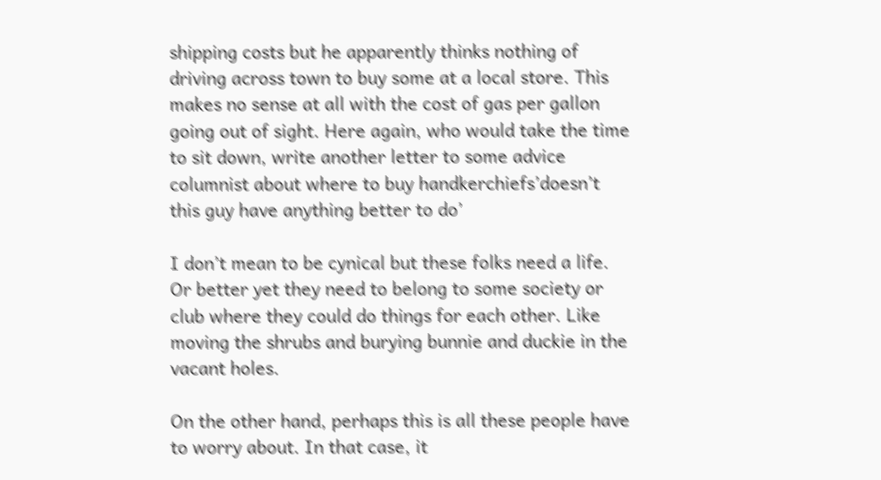shipping costs but he apparently thinks nothing of driving across town to buy some at a local store. This makes no sense at all with the cost of gas per gallon going out of sight. Here again, who would take the time to sit down, write another letter to some advice columnist about where to buy handkerchiefs’doesn’t this guy have anything better to do’

I don’t mean to be cynical but these folks need a life. Or better yet they need to belong to some society or club where they could do things for each other. Like moving the shrubs and burying bunnie and duckie in the vacant holes.

On the other hand, perhaps this is all these people have to worry about. In that case, it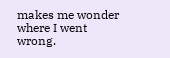makes me wonder where I went wrong.